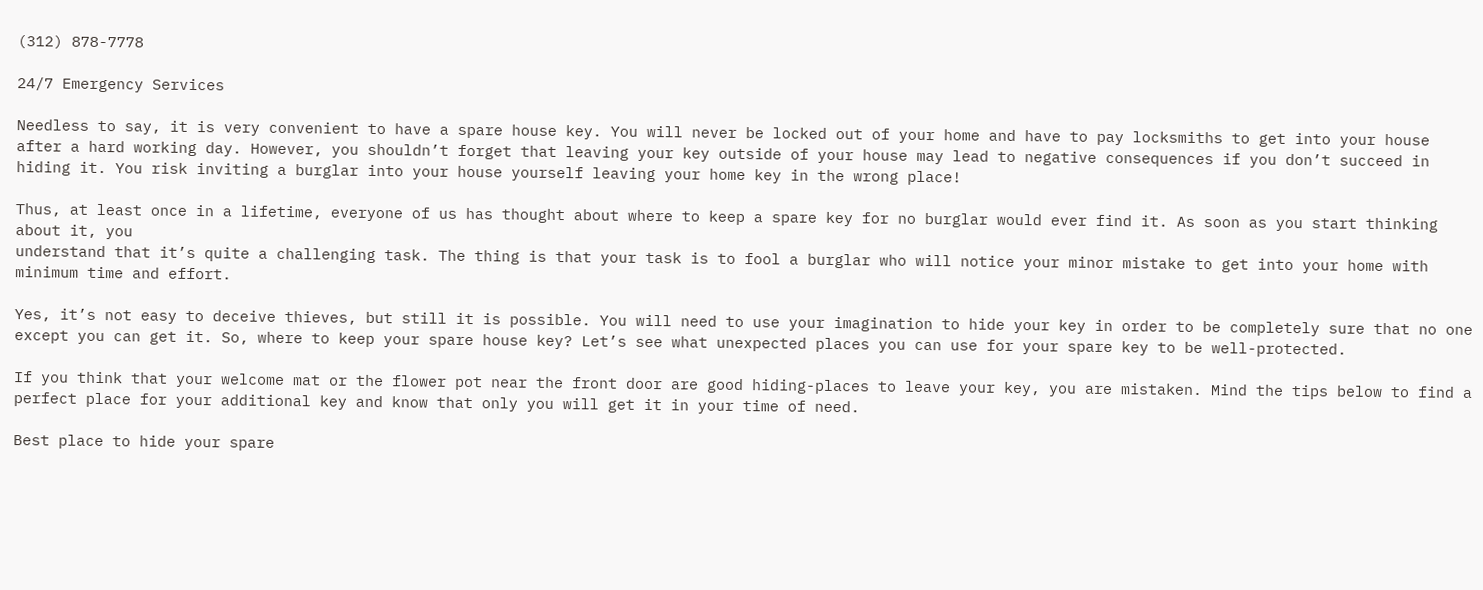(312) 878-7778

24/7 Emergency Services

Needless to say, it is very convenient to have a spare house key. You will never be locked out of your home and have to pay locksmiths to get into your house after a hard working day. However, you shouldn’t forget that leaving your key outside of your house may lead to negative consequences if you don’t succeed in hiding it. You risk inviting a burglar into your house yourself leaving your home key in the wrong place!

Thus, at least once in a lifetime, everyone of us has thought about where to keep a spare key for no burglar would ever find it. As soon as you start thinking about it, you
understand that it’s quite a challenging task. The thing is that your task is to fool a burglar who will notice your minor mistake to get into your home with minimum time and effort.

Yes, it’s not easy to deceive thieves, but still it is possible. You will need to use your imagination to hide your key in order to be completely sure that no one except you can get it. So, where to keep your spare house key? Let’s see what unexpected places you can use for your spare key to be well-protected.

If you think that your welcome mat or the flower pot near the front door are good hiding-places to leave your key, you are mistaken. Mind the tips below to find a perfect place for your additional key and know that only you will get it in your time of need.

Best place to hide your spare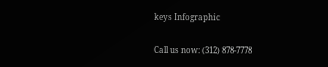keys Infographic

Call us now: (312) 878-7778